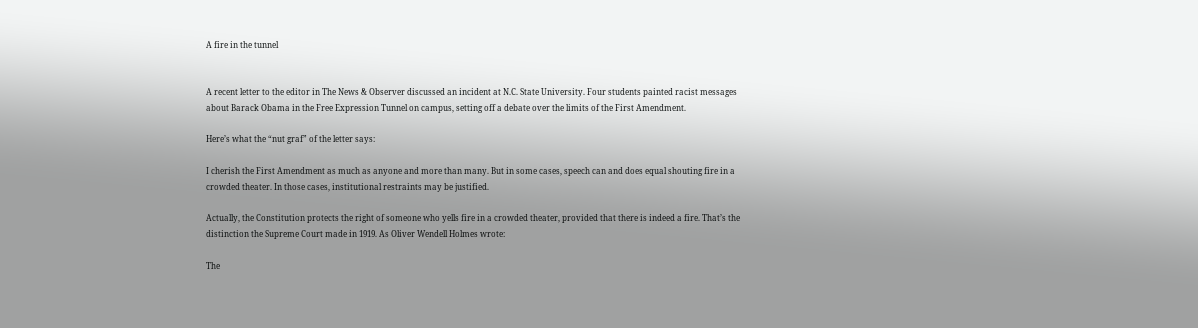A fire in the tunnel


A recent letter to the editor in The News & Observer discussed an incident at N.C. State University. Four students painted racist messages about Barack Obama in the Free Expression Tunnel on campus, setting off a debate over the limits of the First Amendment.

Here’s what the “nut graf” of the letter says:

I cherish the First Amendment as much as anyone and more than many. But in some cases, speech can and does equal shouting fire in a crowded theater. In those cases, institutional restraints may be justified.

Actually, the Constitution protects the right of someone who yells fire in a crowded theater, provided that there is indeed a fire. That’s the distinction the Supreme Court made in 1919. As Oliver Wendell Holmes wrote:

The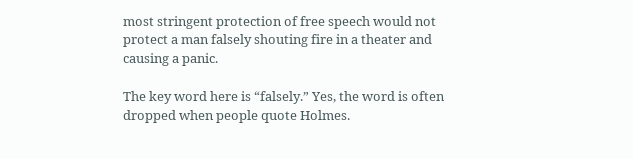most stringent protection of free speech would not protect a man falsely shouting fire in a theater and causing a panic.

The key word here is “falsely.” Yes, the word is often dropped when people quote Holmes.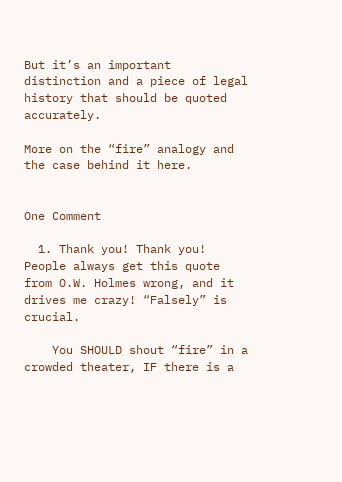But it’s an important distinction and a piece of legal history that should be quoted accurately.

More on the “fire” analogy and the case behind it here.


One Comment

  1. Thank you! Thank you! People always get this quote from O.W. Holmes wrong, and it drives me crazy! “Falsely” is crucial.

    You SHOULD shout “fire” in a crowded theater, IF there is a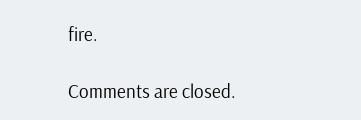fire.

Comments are closed.